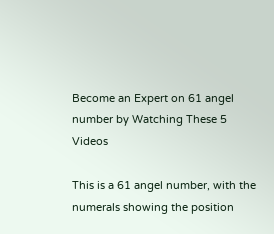Become an Expert on 61 angel number by Watching These 5 Videos

This is a 61 angel number, with the numerals showing the position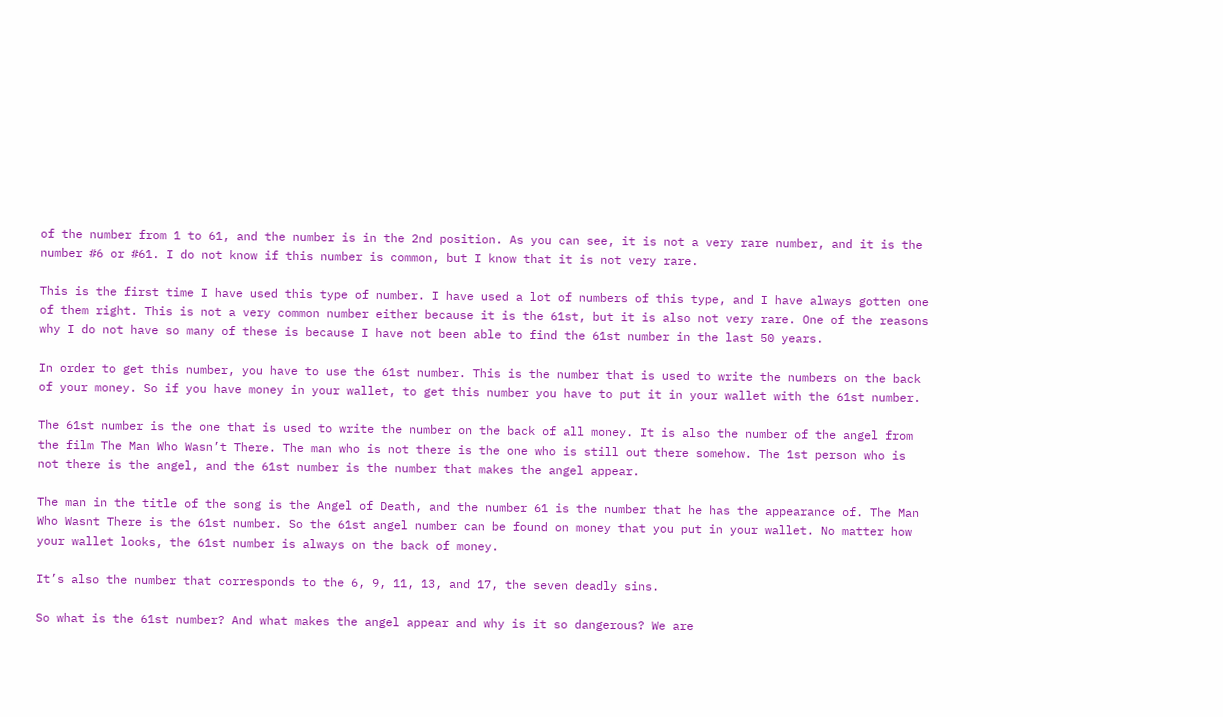of the number from 1 to 61, and the number is in the 2nd position. As you can see, it is not a very rare number, and it is the number #6 or #61. I do not know if this number is common, but I know that it is not very rare.

This is the first time I have used this type of number. I have used a lot of numbers of this type, and I have always gotten one of them right. This is not a very common number either because it is the 61st, but it is also not very rare. One of the reasons why I do not have so many of these is because I have not been able to find the 61st number in the last 50 years.

In order to get this number, you have to use the 61st number. This is the number that is used to write the numbers on the back of your money. So if you have money in your wallet, to get this number you have to put it in your wallet with the 61st number.

The 61st number is the one that is used to write the number on the back of all money. It is also the number of the angel from the film The Man Who Wasn’t There. The man who is not there is the one who is still out there somehow. The 1st person who is not there is the angel, and the 61st number is the number that makes the angel appear.

The man in the title of the song is the Angel of Death, and the number 61 is the number that he has the appearance of. The Man Who Wasnt There is the 61st number. So the 61st angel number can be found on money that you put in your wallet. No matter how your wallet looks, the 61st number is always on the back of money.

It’s also the number that corresponds to the 6, 9, 11, 13, and 17, the seven deadly sins.

So what is the 61st number? And what makes the angel appear and why is it so dangerous? We are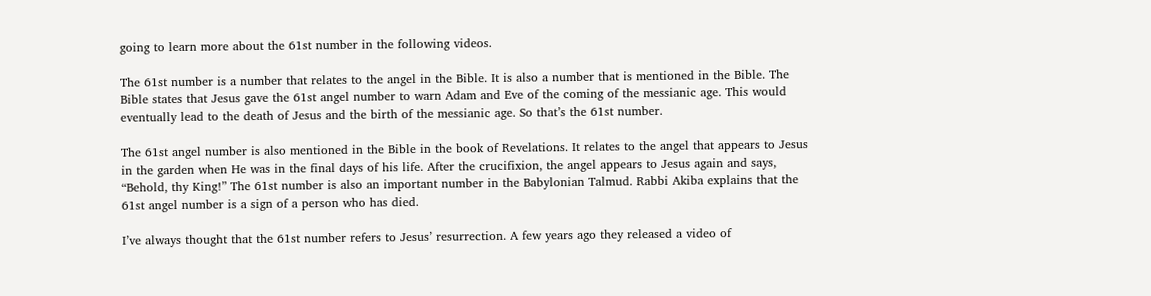going to learn more about the 61st number in the following videos.

The 61st number is a number that relates to the angel in the Bible. It is also a number that is mentioned in the Bible. The Bible states that Jesus gave the 61st angel number to warn Adam and Eve of the coming of the messianic age. This would eventually lead to the death of Jesus and the birth of the messianic age. So that’s the 61st number.

The 61st angel number is also mentioned in the Bible in the book of Revelations. It relates to the angel that appears to Jesus in the garden when He was in the final days of his life. After the crucifixion, the angel appears to Jesus again and says, “Behold, thy King!” The 61st number is also an important number in the Babylonian Talmud. Rabbi Akiba explains that the 61st angel number is a sign of a person who has died.

I’ve always thought that the 61st number refers to Jesus’ resurrection. A few years ago they released a video of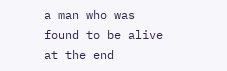a man who was found to be alive at the end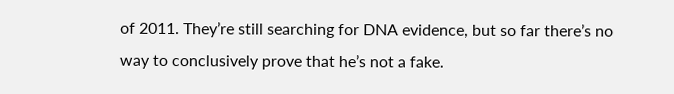of 2011. They’re still searching for DNA evidence, but so far there’s no way to conclusively prove that he’s not a fake.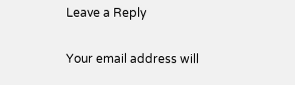Leave a Reply

Your email address will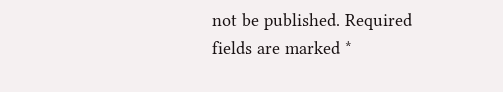not be published. Required fields are marked *